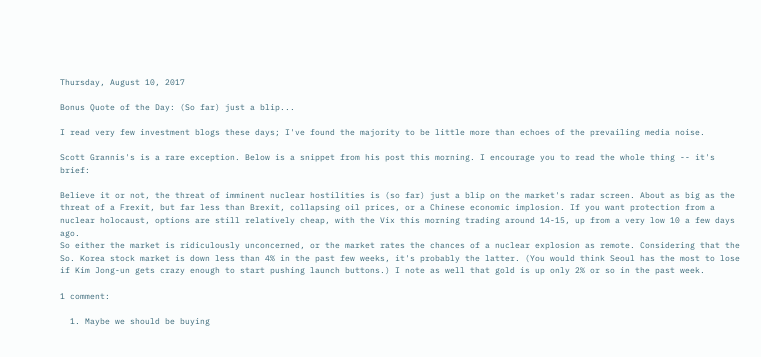Thursday, August 10, 2017

Bonus Quote of the Day: (So far) just a blip...

I read very few investment blogs these days; I've found the majority to be little more than echoes of the prevailing media noise.

Scott Grannis's is a rare exception. Below is a snippet from his post this morning. I encourage you to read the whole thing -- it's brief:

Believe it or not, the threat of imminent nuclear hostilities is (so far) just a blip on the market's radar screen. About as big as the threat of a Frexit, but far less than Brexit, collapsing oil prices, or a Chinese economic implosion. If you want protection from a nuclear holocaust, options are still relatively cheap, with the Vix this morning trading around 14-15, up from a very low 10 a few days ago.
So either the market is ridiculously unconcerned, or the market rates the chances of a nuclear explosion as remote. Considering that the So. Korea stock market is down less than 4% in the past few weeks, it's probably the latter. (You would think Seoul has the most to lose if Kim Jong-un gets crazy enough to start pushing launch buttons.) I note as well that gold is up only 2% or so in the past week.

1 comment:

  1. Maybe we should be buying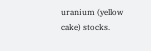uranium (yellow cake) stocks.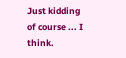Just kidding of course ... I think.